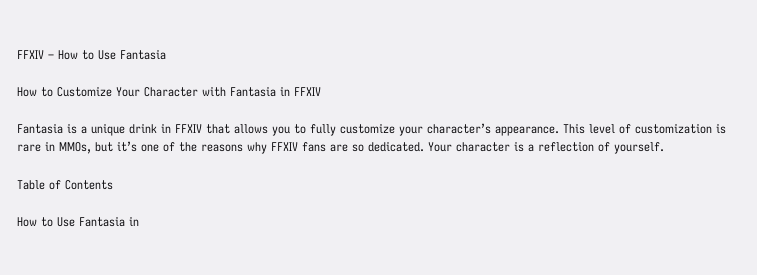FFXIV – How to Use Fantasia

How to Customize Your Character with Fantasia in FFXIV

Fantasia is a unique drink in FFXIV that allows you to fully customize your character’s appearance. This level of customization is rare in MMOs, but it’s one of the reasons why FFXIV fans are so dedicated. Your character is a reflection of yourself.

Table of Contents

How to Use Fantasia in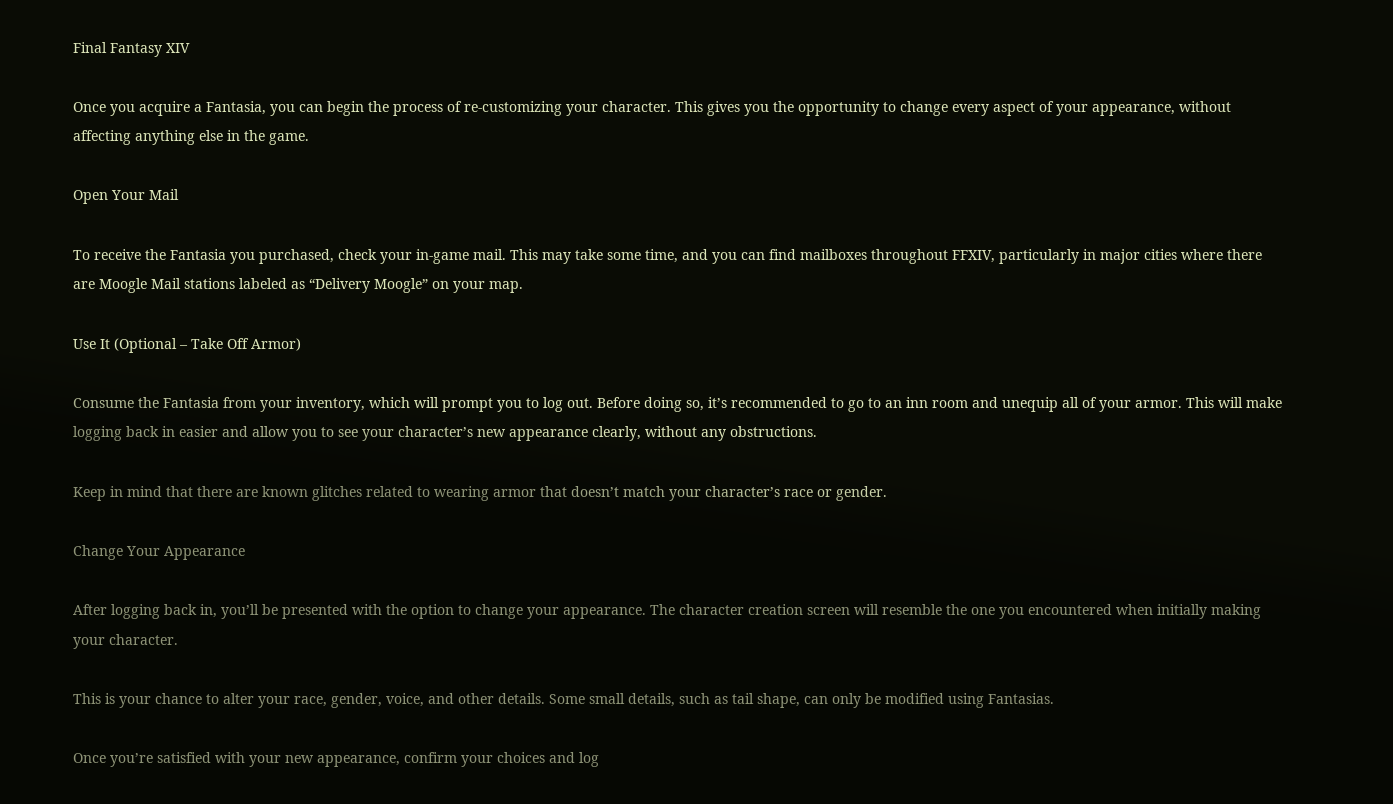Final Fantasy XIV

Once you acquire a Fantasia, you can begin the process of re-customizing your character. This gives you the opportunity to change every aspect of your appearance, without affecting anything else in the game.

Open Your Mail

To receive the Fantasia you purchased, check your in-game mail. This may take some time, and you can find mailboxes throughout FFXIV, particularly in major cities where there are Moogle Mail stations labeled as “Delivery Moogle” on your map.

Use It (Optional – Take Off Armor)

Consume the Fantasia from your inventory, which will prompt you to log out. Before doing so, it’s recommended to go to an inn room and unequip all of your armor. This will make logging back in easier and allow you to see your character’s new appearance clearly, without any obstructions.

Keep in mind that there are known glitches related to wearing armor that doesn’t match your character’s race or gender.

Change Your Appearance

After logging back in, you’ll be presented with the option to change your appearance. The character creation screen will resemble the one you encountered when initially making your character.

This is your chance to alter your race, gender, voice, and other details. Some small details, such as tail shape, can only be modified using Fantasias.

Once you’re satisfied with your new appearance, confirm your choices and log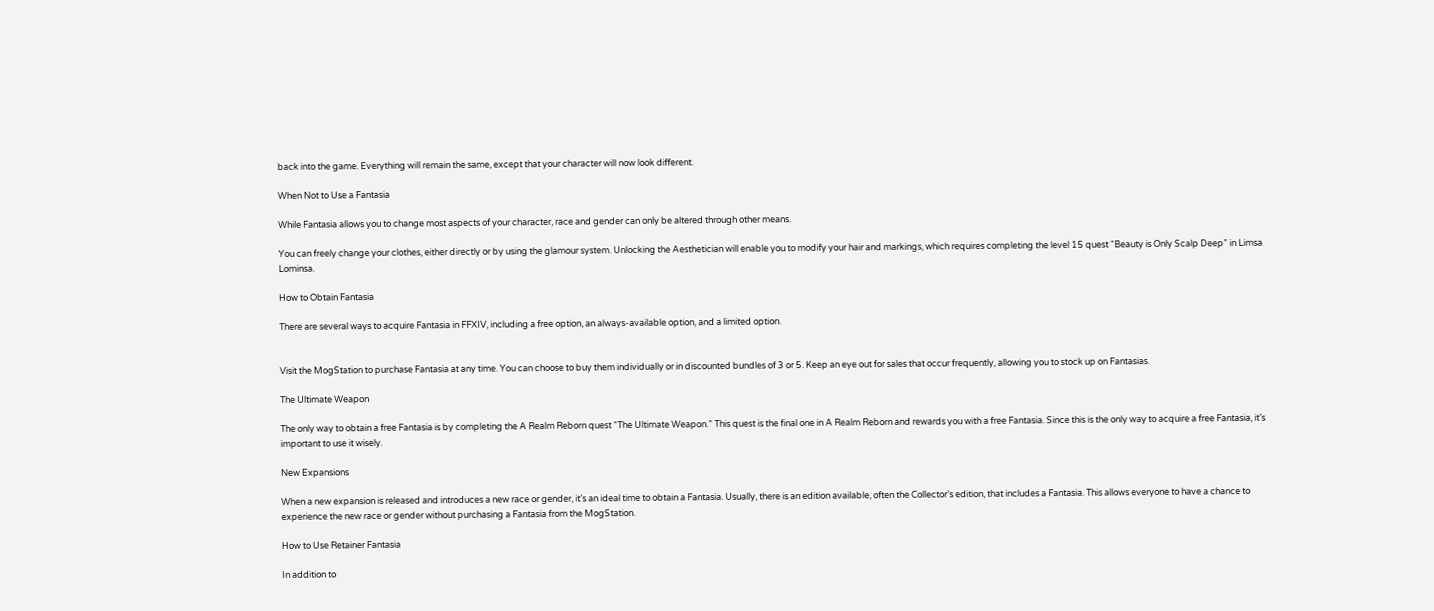back into the game. Everything will remain the same, except that your character will now look different.

When Not to Use a Fantasia

While Fantasia allows you to change most aspects of your character, race and gender can only be altered through other means.

You can freely change your clothes, either directly or by using the glamour system. Unlocking the Aesthetician will enable you to modify your hair and markings, which requires completing the level 15 quest “Beauty is Only Scalp Deep” in Limsa Lominsa.

How to Obtain Fantasia

There are several ways to acquire Fantasia in FFXIV, including a free option, an always-available option, and a limited option.


Visit the MogStation to purchase Fantasia at any time. You can choose to buy them individually or in discounted bundles of 3 or 5. Keep an eye out for sales that occur frequently, allowing you to stock up on Fantasias.

The Ultimate Weapon

The only way to obtain a free Fantasia is by completing the A Realm Reborn quest “The Ultimate Weapon.” This quest is the final one in A Realm Reborn and rewards you with a free Fantasia. Since this is the only way to acquire a free Fantasia, it’s important to use it wisely.

New Expansions

When a new expansion is released and introduces a new race or gender, it’s an ideal time to obtain a Fantasia. Usually, there is an edition available, often the Collector’s edition, that includes a Fantasia. This allows everyone to have a chance to experience the new race or gender without purchasing a Fantasia from the MogStation.

How to Use Retainer Fantasia

In addition to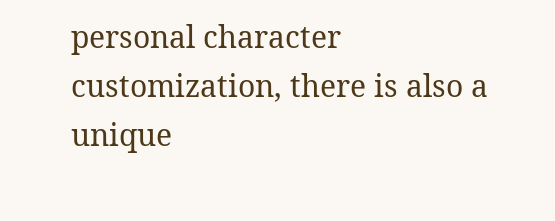personal character customization, there is also a unique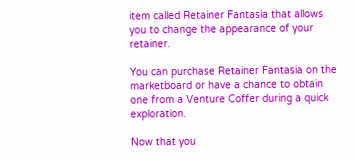item called Retainer Fantasia that allows you to change the appearance of your retainer.

You can purchase Retainer Fantasia on the marketboard or have a chance to obtain one from a Venture Coffer during a quick exploration.

Now that you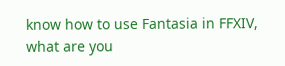know how to use Fantasia in FFXIV, what are you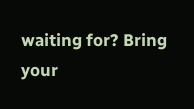waiting for? Bring your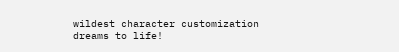wildest character customization dreams to life!